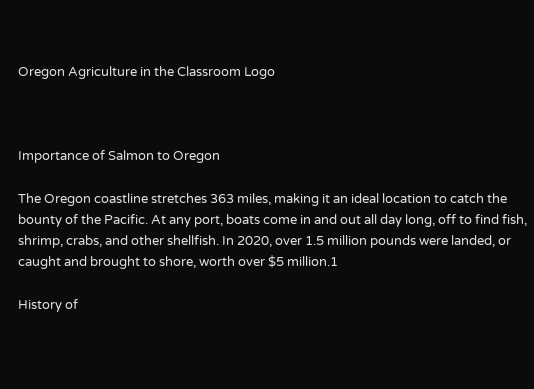Oregon Agriculture in the Classroom Logo



Importance of Salmon to Oregon

The Oregon coastline stretches 363 miles, making it an ideal location to catch the bounty of the Pacific. At any port, boats come in and out all day long, off to find fish, shrimp, crabs, and other shellfish. In 2020, over 1.5 million pounds were landed, or caught and brought to shore, worth over $5 million.1

History of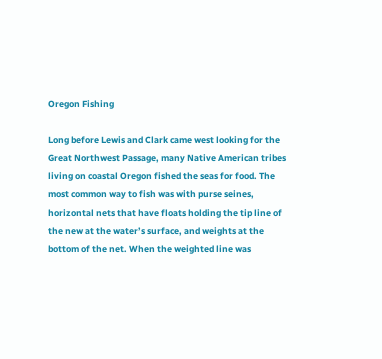Oregon Fishing

Long before Lewis and Clark came west looking for the Great Northwest Passage, many Native American tribes living on coastal Oregon fished the seas for food. The most common way to fish was with purse seines, horizontal nets that have floats holding the tip line of the new at the water’s surface, and weights at the bottom of the net. When the weighted line was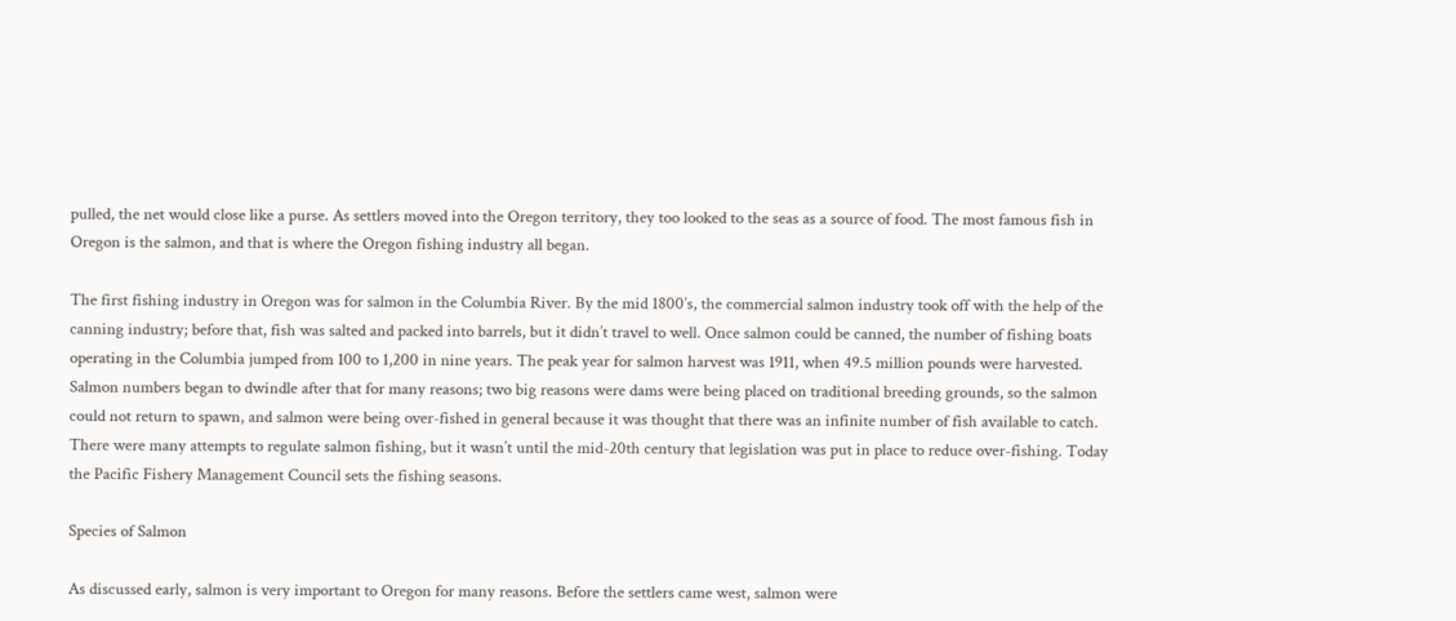pulled, the net would close like a purse. As settlers moved into the Oregon territory, they too looked to the seas as a source of food. The most famous fish in Oregon is the salmon, and that is where the Oregon fishing industry all began.

The first fishing industry in Oregon was for salmon in the Columbia River. By the mid 1800’s, the commercial salmon industry took off with the help of the canning industry; before that, fish was salted and packed into barrels, but it didn’t travel to well. Once salmon could be canned, the number of fishing boats operating in the Columbia jumped from 100 to 1,200 in nine years. The peak year for salmon harvest was 1911, when 49.5 million pounds were harvested. Salmon numbers began to dwindle after that for many reasons; two big reasons were dams were being placed on traditional breeding grounds, so the salmon could not return to spawn, and salmon were being over-fished in general because it was thought that there was an infinite number of fish available to catch. There were many attempts to regulate salmon fishing, but it wasn’t until the mid-20th century that legislation was put in place to reduce over-fishing. Today the Pacific Fishery Management Council sets the fishing seasons.

Species of Salmon

As discussed early, salmon is very important to Oregon for many reasons. Before the settlers came west, salmon were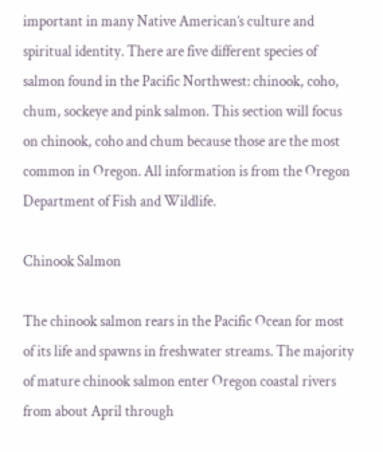important in many Native American’s culture and spiritual identity. There are five different species of salmon found in the Pacific Northwest: chinook, coho, chum, sockeye and pink salmon. This section will focus on chinook, coho and chum because those are the most common in Oregon. All information is from the Oregon Department of Fish and Wildlife.

Chinook Salmon

The chinook salmon rears in the Pacific Ocean for most of its life and spawns in freshwater streams. The majority of mature chinook salmon enter Oregon coastal rivers from about April through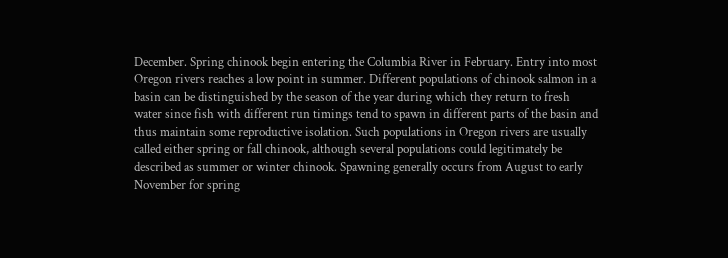December. Spring chinook begin entering the Columbia River in February. Entry into most Oregon rivers reaches a low point in summer. Different populations of chinook salmon in a basin can be distinguished by the season of the year during which they return to fresh water since fish with different run timings tend to spawn in different parts of the basin and thus maintain some reproductive isolation. Such populations in Oregon rivers are usually called either spring or fall chinook, although several populations could legitimately be described as summer or winter chinook. Spawning generally occurs from August to early November for spring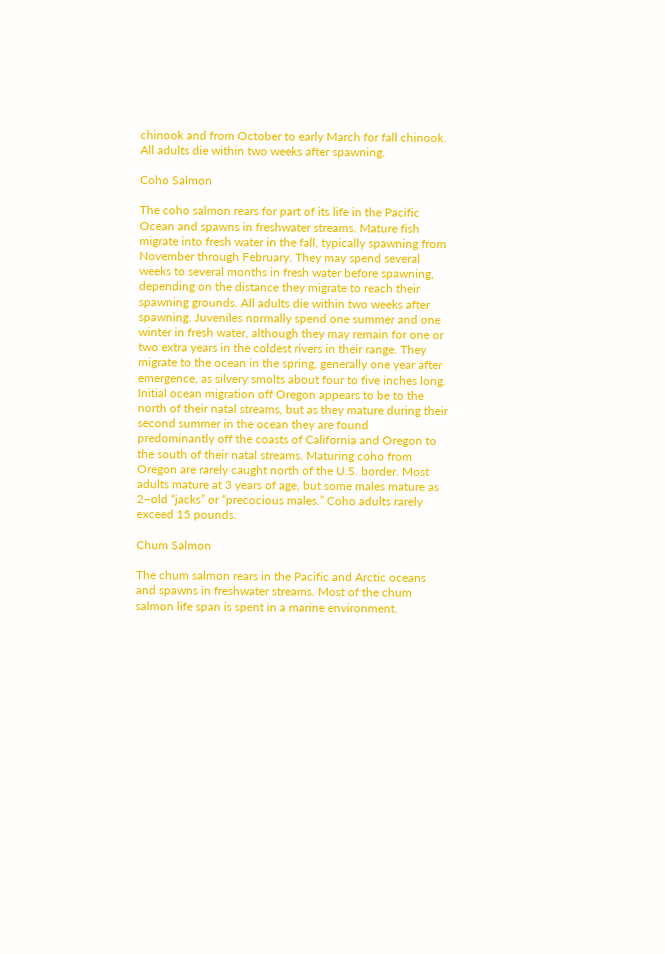chinook and from October to early March for fall chinook. All adults die within two weeks after spawning.

Coho Salmon

The coho salmon rears for part of its life in the Pacific Ocean and spawns in freshwater streams. Mature fish migrate into fresh water in the fall, typically spawning from November through February. They may spend several weeks to several months in fresh water before spawning, depending on the distance they migrate to reach their spawning grounds. All adults die within two weeks after spawning. Juveniles normally spend one summer and one winter in fresh water, although they may remain for one or two extra years in the coldest rivers in their range. They migrate to the ocean in the spring, generally one year after emergence, as silvery smolts about four to five inches long. Initial ocean migration off Oregon appears to be to the north of their natal streams, but as they mature during their second summer in the ocean they are found predominantly off the coasts of California and Oregon to the south of their natal streams. Maturing coho from Oregon are rarely caught north of the U.S. border. Most adults mature at 3 years of age, but some males mature as 2–old “jacks” or “precocious males.” Coho adults rarely exceed 15 pounds.

Chum Salmon

The chum salmon rears in the Pacific and Arctic oceans and spawns in freshwater streams. Most of the chum salmon life span is spent in a marine environment.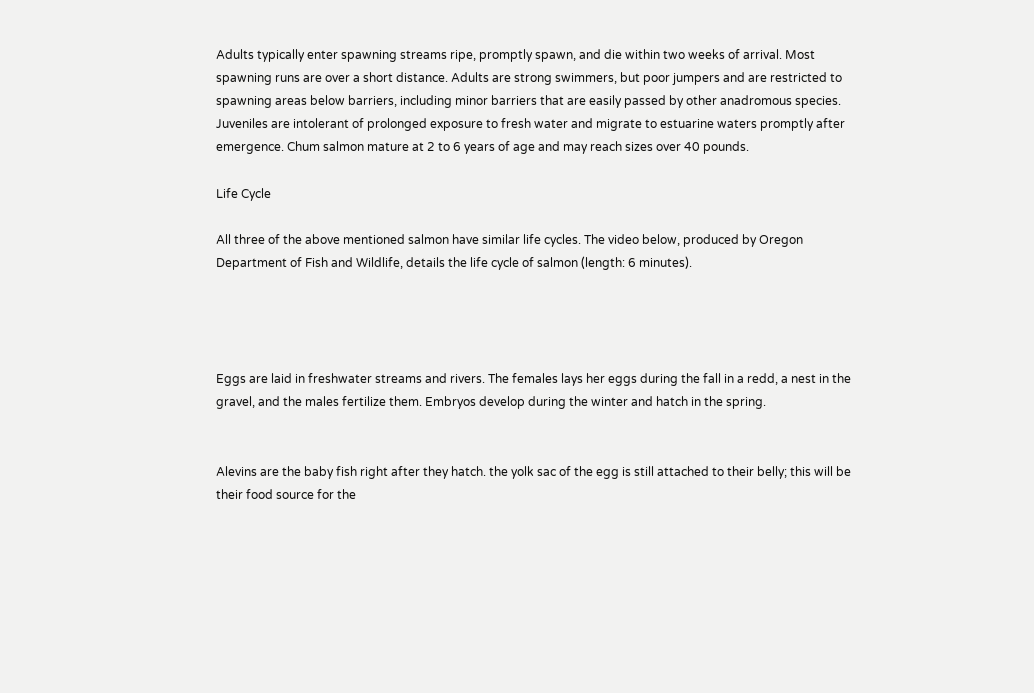Adults typically enter spawning streams ripe, promptly spawn, and die within two weeks of arrival. Most spawning runs are over a short distance. Adults are strong swimmers, but poor jumpers and are restricted to spawning areas below barriers, including minor barriers that are easily passed by other anadromous species. Juveniles are intolerant of prolonged exposure to fresh water and migrate to estuarine waters promptly after emergence. Chum salmon mature at 2 to 6 years of age and may reach sizes over 40 pounds.

Life Cycle

All three of the above mentioned salmon have similar life cycles. The video below, produced by Oregon Department of Fish and Wildlife, details the life cycle of salmon (length: 6 minutes).




Eggs are laid in freshwater streams and rivers. The females lays her eggs during the fall in a redd, a nest in the gravel, and the males fertilize them. Embryos develop during the winter and hatch in the spring.


Alevins are the baby fish right after they hatch. the yolk sac of the egg is still attached to their belly; this will be their food source for the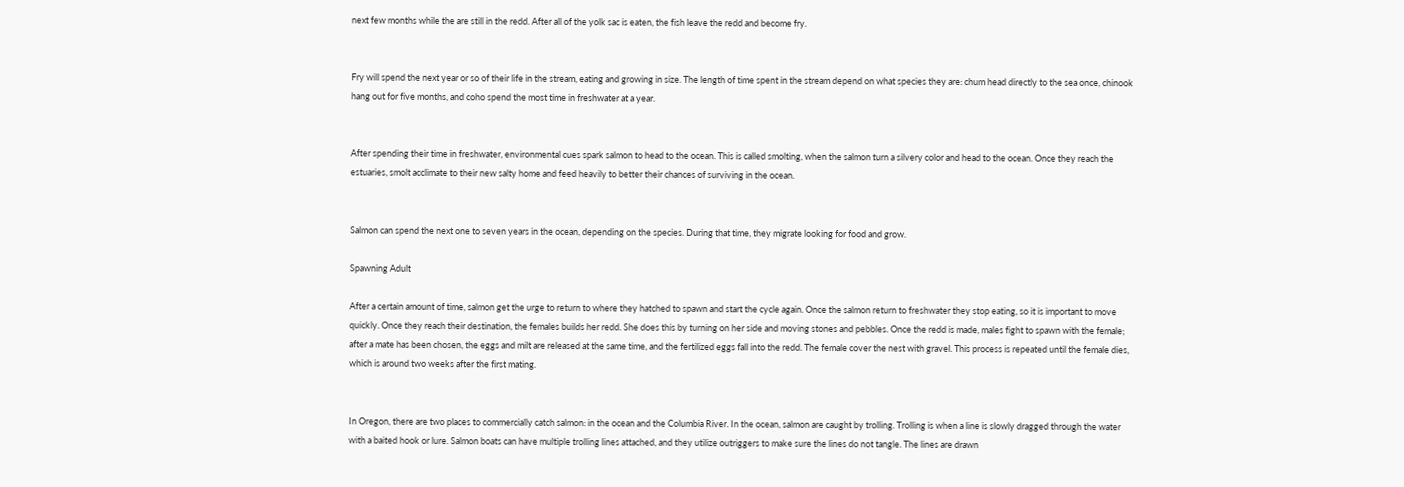next few months while the are still in the redd. After all of the yolk sac is eaten, the fish leave the redd and become fry.


Fry will spend the next year or so of their life in the stream, eating and growing in size. The length of time spent in the stream depend on what species they are: chum head directly to the sea once, chinook hang out for five months, and coho spend the most time in freshwater at a year.


After spending their time in freshwater, environmental cues spark salmon to head to the ocean. This is called smolting, when the salmon turn a silvery color and head to the ocean. Once they reach the estuaries, smolt acclimate to their new salty home and feed heavily to better their chances of surviving in the ocean.


Salmon can spend the next one to seven years in the ocean, depending on the species. During that time, they migrate looking for food and grow.

Spawning Adult

After a certain amount of time, salmon get the urge to return to where they hatched to spawn and start the cycle again. Once the salmon return to freshwater they stop eating, so it is important to move quickly. Once they reach their destination, the females builds her redd. She does this by turning on her side and moving stones and pebbles. Once the redd is made, males fight to spawn with the female; after a mate has been chosen, the eggs and milt are released at the same time, and the fertilized eggs fall into the redd. The female cover the nest with gravel. This process is repeated until the female dies, which is around two weeks after the first mating.


In Oregon, there are two places to commercially catch salmon: in the ocean and the Columbia River. In the ocean, salmon are caught by trolling. Trolling is when a line is slowly dragged through the water with a baited hook or lure. Salmon boats can have multiple trolling lines attached, and they utilize outriggers to make sure the lines do not tangle. The lines are drawn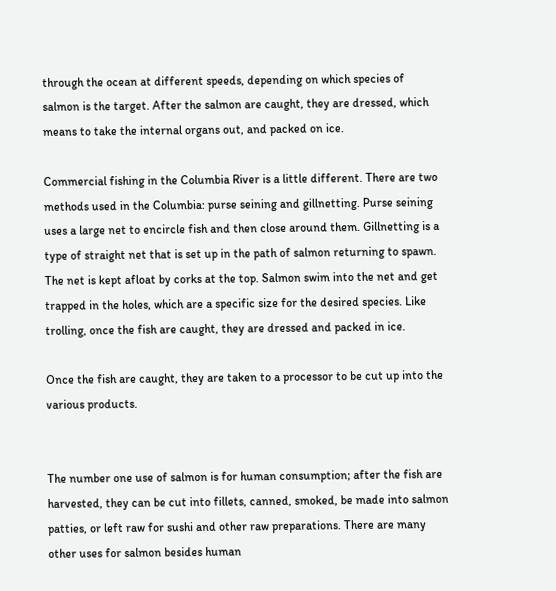through the ocean at different speeds, depending on which species of salmon is the target. After the salmon are caught, they are dressed, which means to take the internal organs out, and packed on ice.

Commercial fishing in the Columbia River is a little different. There are two methods used in the Columbia: purse seining and gillnetting. Purse seining uses a large net to encircle fish and then close around them. Gillnetting is a type of straight net that is set up in the path of salmon returning to spawn. The net is kept afloat by corks at the top. Salmon swim into the net and get trapped in the holes, which are a specific size for the desired species. Like trolling, once the fish are caught, they are dressed and packed in ice.

Once the fish are caught, they are taken to a processor to be cut up into the various products.


The number one use of salmon is for human consumption; after the fish are harvested, they can be cut into fillets, canned, smoked, be made into salmon patties, or left raw for sushi and other raw preparations. There are many other uses for salmon besides human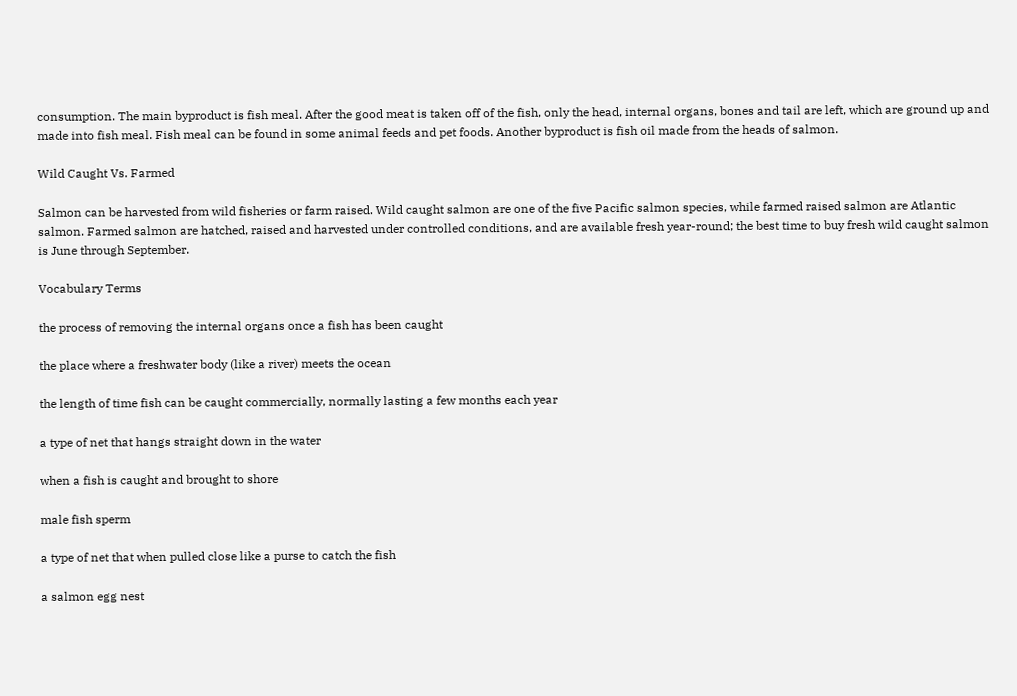consumption. The main byproduct is fish meal. After the good meat is taken off of the fish, only the head, internal organs, bones and tail are left, which are ground up and made into fish meal. Fish meal can be found in some animal feeds and pet foods. Another byproduct is fish oil made from the heads of salmon.

Wild Caught Vs. Farmed

Salmon can be harvested from wild fisheries or farm raised. Wild caught salmon are one of the five Pacific salmon species, while farmed raised salmon are Atlantic salmon. Farmed salmon are hatched, raised and harvested under controlled conditions, and are available fresh year-round; the best time to buy fresh wild caught salmon is June through September.

Vocabulary Terms

the process of removing the internal organs once a fish has been caught

the place where a freshwater body (like a river) meets the ocean

the length of time fish can be caught commercially, normally lasting a few months each year

a type of net that hangs straight down in the water

when a fish is caught and brought to shore

male fish sperm

a type of net that when pulled close like a purse to catch the fish

a salmon egg nest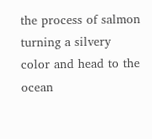the process of salmon turning a silvery color and head to the ocean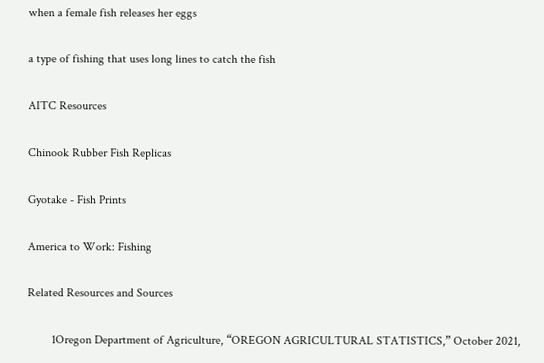when a female fish releases her eggs

a type of fishing that uses long lines to catch the fish

AITC Resources

Chinook Rubber Fish Replicas

Gyotake - Fish Prints

America to Work: Fishing

Related Resources and Sources

        1Oregon Department of Agriculture, “OREGON AGRICULTURAL STATISTICS,” October 2021,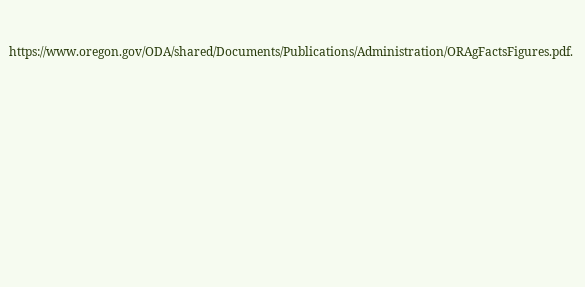https://www.oregon.gov/ODA/shared/Documents/Publications/Administration/ORAgFactsFigures.pdf.